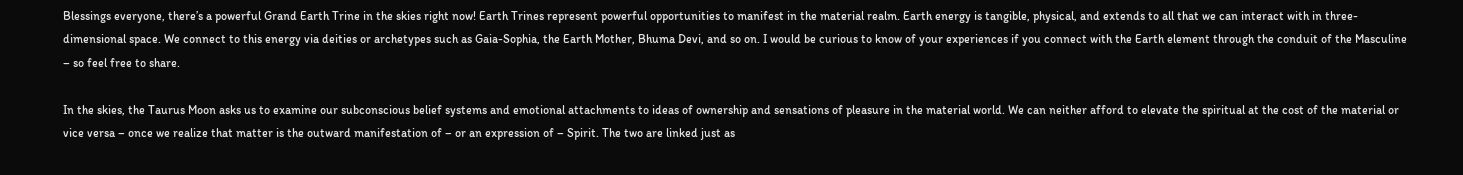Blessings everyone, there’s a powerful Grand Earth Trine in the skies right now! Earth Trines represent powerful opportunities to manifest in the material realm. Earth energy is tangible, physical, and extends to all that we can interact with in three-dimensional space. We connect to this energy via deities or archetypes such as Gaia-Sophia, the Earth Mother, Bhuma Devi, and so on. I would be curious to know of your experiences if you connect with the Earth element through the conduit of the Masculine – so feel free to share.

In the skies, the Taurus Moon asks us to examine our subconscious belief systems and emotional attachments to ideas of ownership and sensations of pleasure in the material world. We can neither afford to elevate the spiritual at the cost of the material or vice versa – once we realize that matter is the outward manifestation of – or an expression of – Spirit. The two are linked just as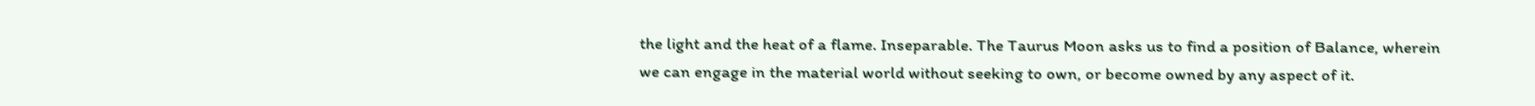the light and the heat of a flame. Inseparable. The Taurus Moon asks us to find a position of Balance, wherein we can engage in the material world without seeking to own, or become owned by any aspect of it.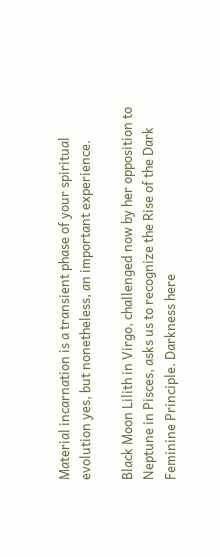Material incarnation is a transient phase of your spiritual evolution yes, but nonetheless, an important experience.

Black Moon Lilith in Virgo, challenged now by her opposition to Neptune in Pisces, asks us to recognize the Rise of the Dark Feminine Principle. Darkness here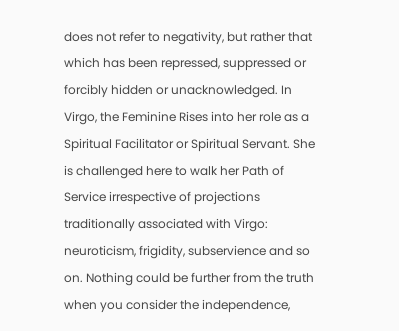does not refer to negativity, but rather that which has been repressed, suppressed or forcibly hidden or unacknowledged. In Virgo, the Feminine Rises into her role as a Spiritual Facilitator or Spiritual Servant. She is challenged here to walk her Path of Service irrespective of projections traditionally associated with Virgo: neuroticism, frigidity, subservience and so on. Nothing could be further from the truth when you consider the independence,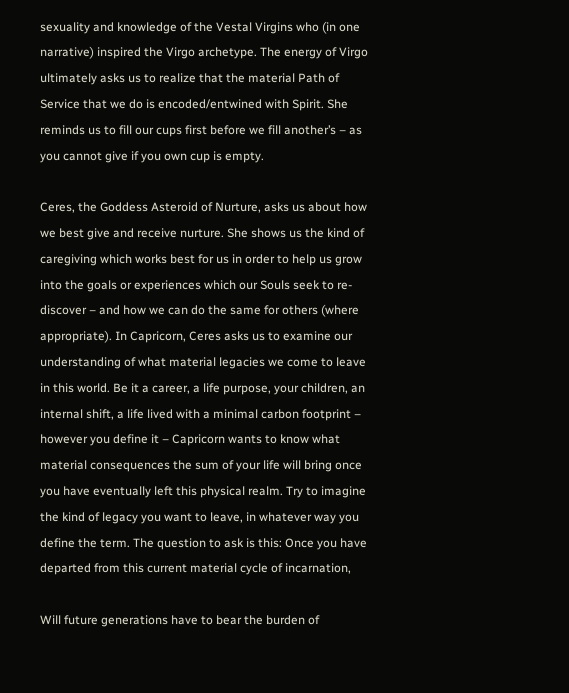sexuality and knowledge of the Vestal Virgins who (in one narrative) inspired the Virgo archetype. The energy of Virgo ultimately asks us to realize that the material Path of Service that we do is encoded/entwined with Spirit. She reminds us to fill our cups first before we fill another’s – as you cannot give if you own cup is empty.

Ceres, the Goddess Asteroid of Nurture, asks us about how we best give and receive nurture. She shows us the kind of caregiving which works best for us in order to help us grow into the goals or experiences which our Souls seek to re-discover – and how we can do the same for others (where appropriate). In Capricorn, Ceres asks us to examine our understanding of what material legacies we come to leave in this world. Be it a career, a life purpose, your children, an internal shift, a life lived with a minimal carbon footprint – however you define it – Capricorn wants to know what material consequences the sum of your life will bring once you have eventually left this physical realm. Try to imagine the kind of legacy you want to leave, in whatever way you define the term. The question to ask is this: Once you have departed from this current material cycle of incarnation,

Will future generations have to bear the burden of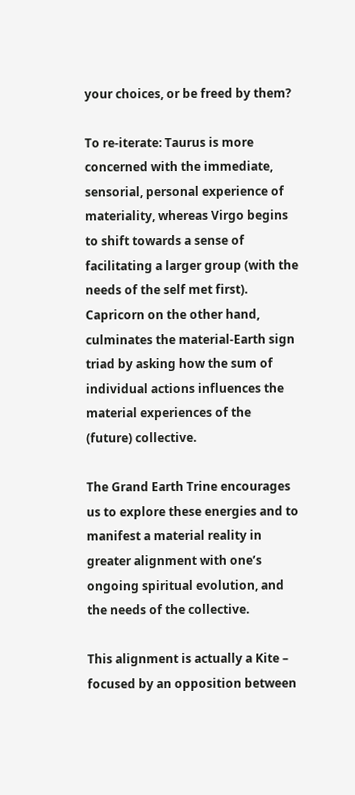your choices, or be freed by them?

To re-iterate: Taurus is more concerned with the immediate, sensorial, personal experience of materiality, whereas Virgo begins to shift towards a sense of facilitating a larger group (with the needs of the self met first). Capricorn on the other hand, culminates the material-Earth sign triad by asking how the sum of individual actions influences the material experiences of the (future) collective.

The Grand Earth Trine encourages us to explore these energies and to manifest a material reality in greater alignment with one’s ongoing spiritual evolution, and the needs of the collective.

This alignment is actually a Kite – focused by an opposition between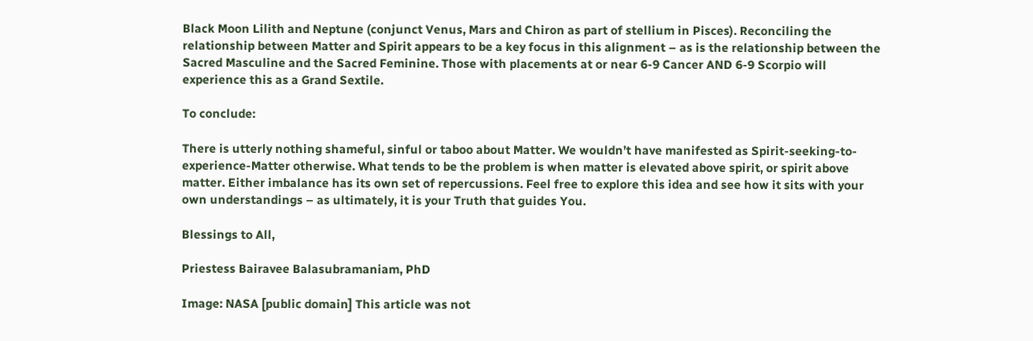Black Moon Lilith and Neptune (conjunct Venus, Mars and Chiron as part of stellium in Pisces). Reconciling the relationship between Matter and Spirit appears to be a key focus in this alignment – as is the relationship between the Sacred Masculine and the Sacred Feminine. Those with placements at or near 6-9 Cancer AND 6-9 Scorpio will experience this as a Grand Sextile.

To conclude:

There is utterly nothing shameful, sinful or taboo about Matter. We wouldn’t have manifested as Spirit-seeking-to-experience-Matter otherwise. What tends to be the problem is when matter is elevated above spirit, or spirit above matter. Either imbalance has its own set of repercussions. Feel free to explore this idea and see how it sits with your own understandings – as ultimately, it is your Truth that guides You.

Blessings to All,

Priestess Bairavee Balasubramaniam, PhD

Image: NASA [public domain] This article was not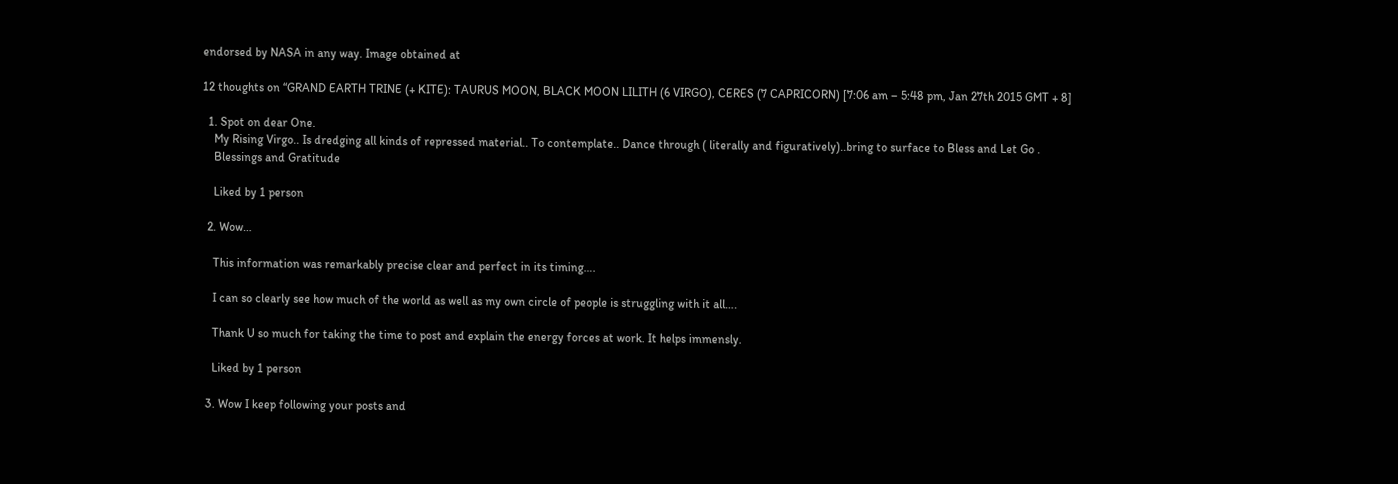endorsed by NASA in any way. Image obtained at

12 thoughts on “GRAND EARTH TRINE (+ KITE): TAURUS MOON, BLACK MOON LILITH (6 VIRGO), CERES (7 CAPRICORN) [7:06 am – 5:48 pm, Jan 27th 2015 GMT + 8]

  1. Spot on dear One.
    My Rising Virgo.. Is dredging all kinds of repressed material.. To contemplate.. Dance through ( literally and figuratively)..bring to surface to Bless and Let Go .
    Blessings and Gratitude

    Liked by 1 person

  2. Wow…

    This information was remarkably precise clear and perfect in its timing….

    I can so clearly see how much of the world as well as my own circle of people is struggling with it all….

    Thank U so much for taking the time to post and explain the energy forces at work. It helps immensly.

    Liked by 1 person

  3. Wow I keep following your posts and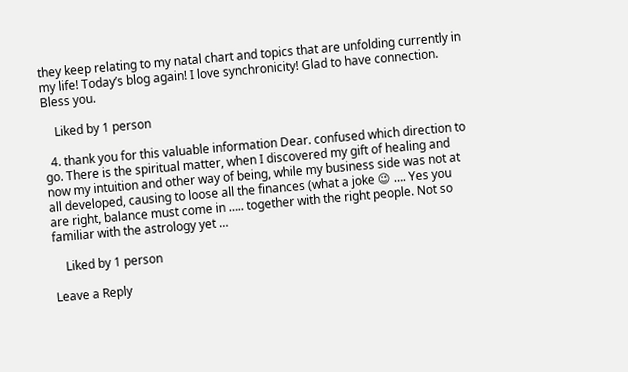they keep relating to my natal chart and topics that are unfolding currently in my life! Today’s blog again! I love synchronicity! Glad to have connection. Bless you.

    Liked by 1 person

  4. thank you for this valuable information Dear. confused which direction to go. There is the spiritual matter, when I discovered my gift of healing and now my intuition and other way of being, while my business side was not at all developed, causing to loose all the finances (what a joke 😉 …. Yes you are right, balance must come in ….. together with the right people. Not so familiar with the astrology yet …

    Liked by 1 person

Leave a Reply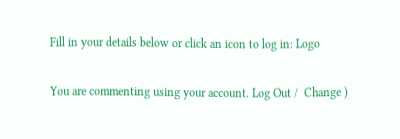Fill in your details below or click an icon to log in: Logo

You are commenting using your account. Log Out /  Change )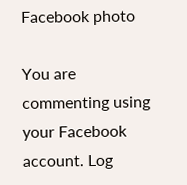Facebook photo

You are commenting using your Facebook account. Log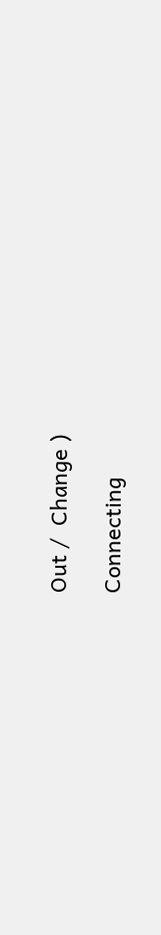Out /  Change )

Connecting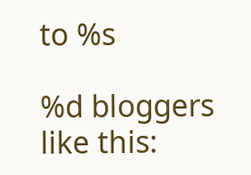to %s

%d bloggers like this: